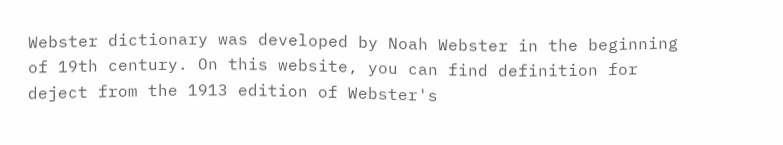Webster dictionary was developed by Noah Webster in the beginning of 19th century. On this website, you can find definition for deject from the 1913 edition of Webster's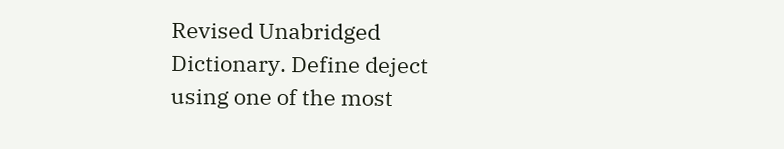Revised Unabridged Dictionary. Define deject using one of the most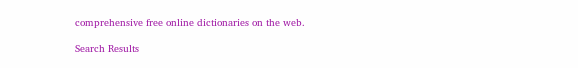comprehensive free online dictionaries on the web.

Search Results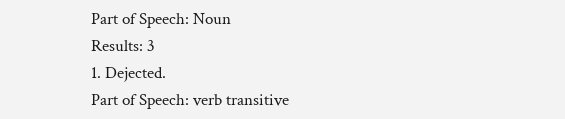Part of Speech: Noun
Results: 3
1. Dejected.
Part of Speech: verb transitive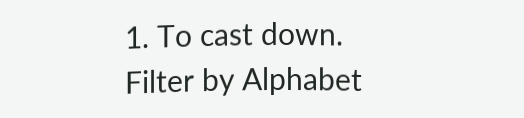1. To cast down.
Filter by Alphabet